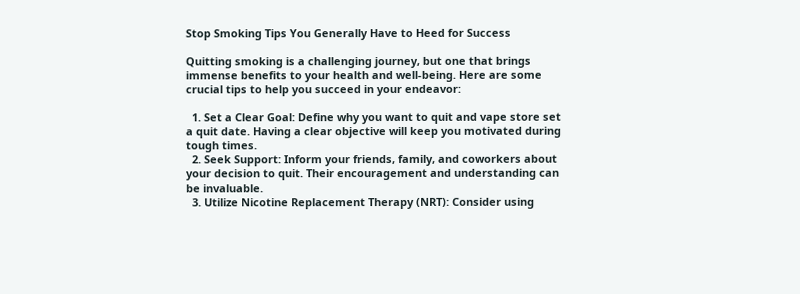Stop Smoking Tips You Generally Have to Heed for Success

Quitting smoking is a challenging journey, but one that brings immense benefits to your health and well-being. Here are some crucial tips to help you succeed in your endeavor:

  1. Set a Clear Goal: Define why you want to quit and vape store set a quit date. Having a clear objective will keep you motivated during tough times.
  2. Seek Support: Inform your friends, family, and coworkers about your decision to quit. Their encouragement and understanding can be invaluable.
  3. Utilize Nicotine Replacement Therapy (NRT): Consider using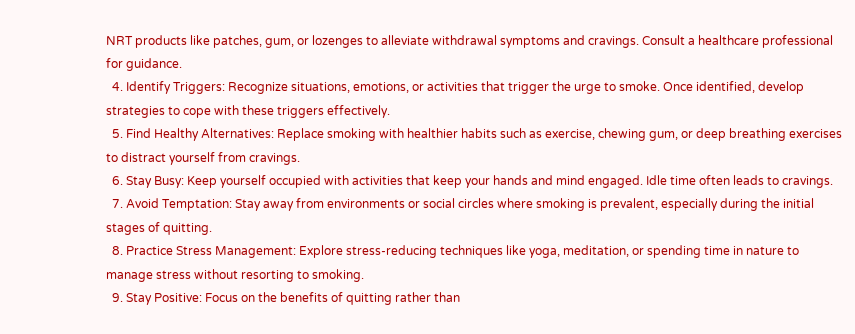NRT products like patches, gum, or lozenges to alleviate withdrawal symptoms and cravings. Consult a healthcare professional for guidance.
  4. Identify Triggers: Recognize situations, emotions, or activities that trigger the urge to smoke. Once identified, develop strategies to cope with these triggers effectively.
  5. Find Healthy Alternatives: Replace smoking with healthier habits such as exercise, chewing gum, or deep breathing exercises to distract yourself from cravings.
  6. Stay Busy: Keep yourself occupied with activities that keep your hands and mind engaged. Idle time often leads to cravings.
  7. Avoid Temptation: Stay away from environments or social circles where smoking is prevalent, especially during the initial stages of quitting.
  8. Practice Stress Management: Explore stress-reducing techniques like yoga, meditation, or spending time in nature to manage stress without resorting to smoking.
  9. Stay Positive: Focus on the benefits of quitting rather than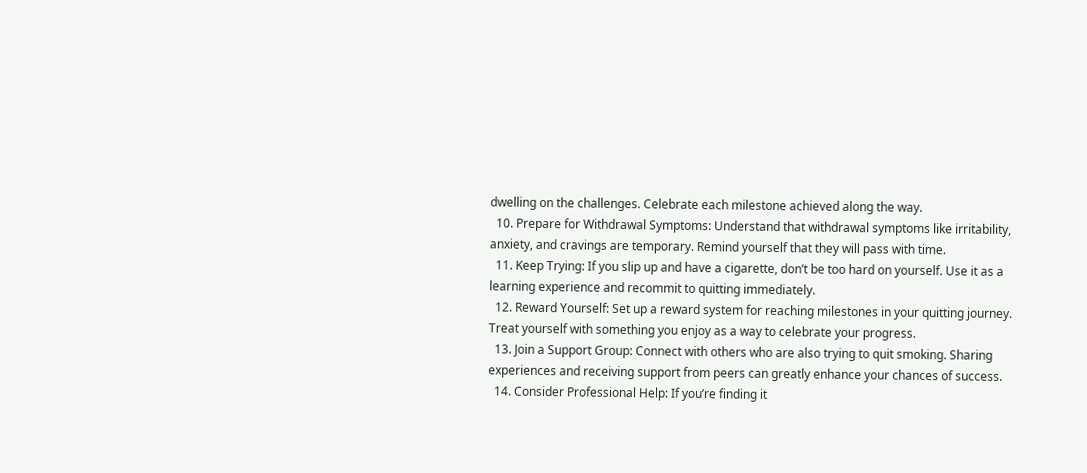dwelling on the challenges. Celebrate each milestone achieved along the way.
  10. Prepare for Withdrawal Symptoms: Understand that withdrawal symptoms like irritability, anxiety, and cravings are temporary. Remind yourself that they will pass with time.
  11. Keep Trying: If you slip up and have a cigarette, don’t be too hard on yourself. Use it as a learning experience and recommit to quitting immediately.
  12. Reward Yourself: Set up a reward system for reaching milestones in your quitting journey. Treat yourself with something you enjoy as a way to celebrate your progress.
  13. Join a Support Group: Connect with others who are also trying to quit smoking. Sharing experiences and receiving support from peers can greatly enhance your chances of success.
  14. Consider Professional Help: If you’re finding it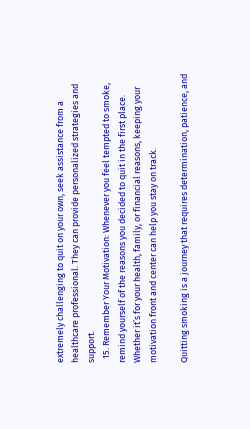extremely challenging to quit on your own, seek assistance from a healthcare professional. They can provide personalized strategies and support.
  15. Remember Your Motivation: Whenever you feel tempted to smoke, remind yourself of the reasons you decided to quit in the first place. Whether it’s for your health, family, or financial reasons, keeping your motivation front and center can help you stay on track.

Quitting smoking is a journey that requires determination, patience, and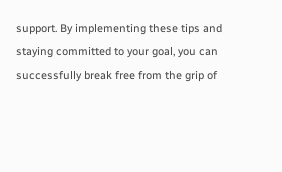support. By implementing these tips and staying committed to your goal, you can successfully break free from the grip of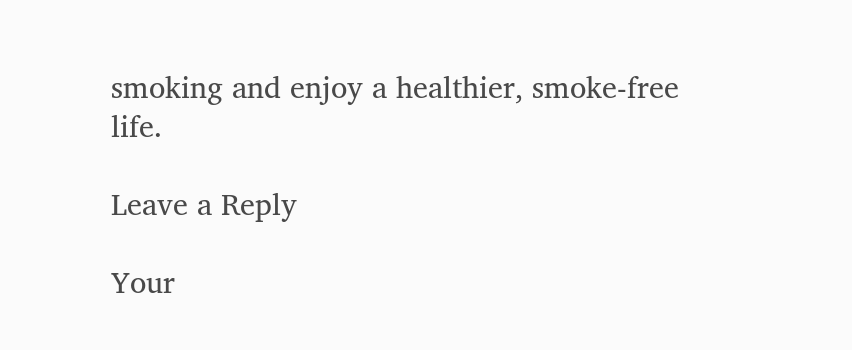smoking and enjoy a healthier, smoke-free life.

Leave a Reply

Your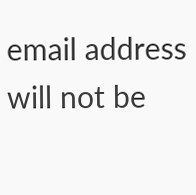email address will not be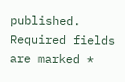published. Required fields are marked *